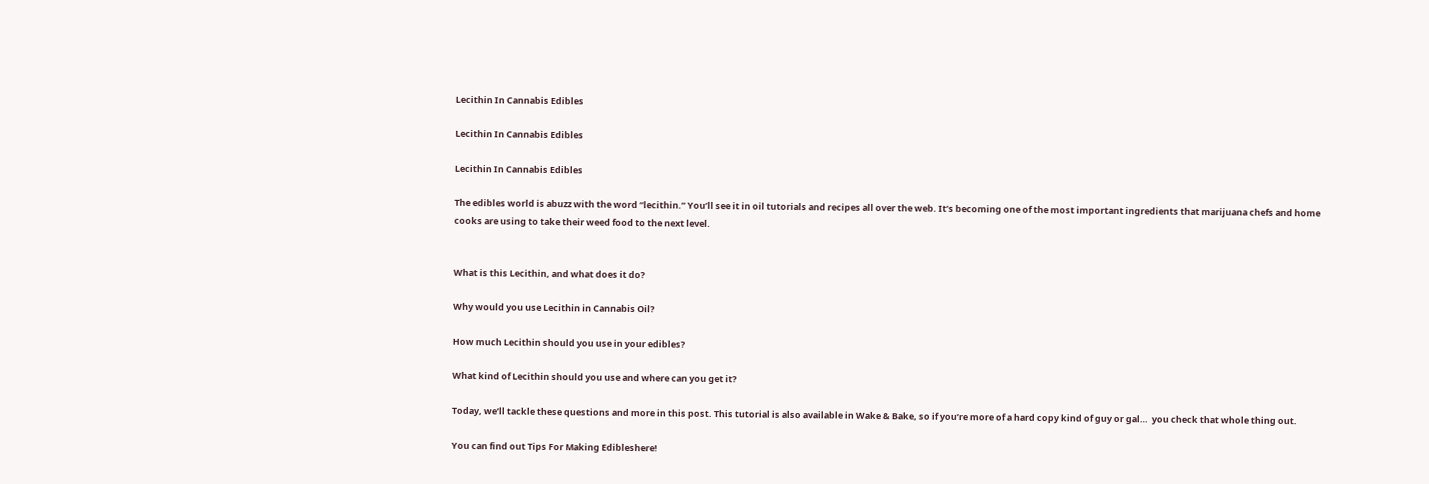Lecithin In Cannabis Edibles

Lecithin In Cannabis Edibles

Lecithin In Cannabis Edibles

The edibles world is abuzz with the word “lecithin.” You’ll see it in oil tutorials and recipes all over the web. It’s becoming one of the most important ingredients that marijuana chefs and home cooks are using to take their weed food to the next level.


What is this Lecithin, and what does it do?

Why would you use Lecithin in Cannabis Oil?

How much Lecithin should you use in your edibles?

What kind of Lecithin should you use and where can you get it?

Today, we’ll tackle these questions and more in this post. This tutorial is also available in Wake & Bake, so if you’re more of a hard copy kind of guy or gal…  you check that whole thing out.

You can find out Tips For Making Edibleshere!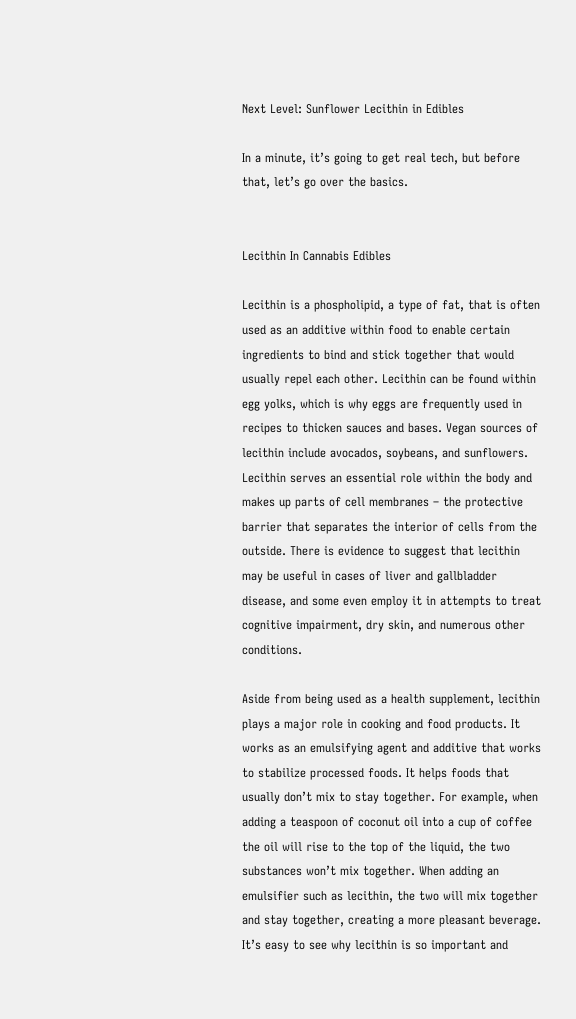Next Level: Sunflower Lecithin in Edibles

In a minute, it’s going to get real tech, but before that, let’s go over the basics.


Lecithin In Cannabis Edibles

Lecithin is a phospholipid, a type of fat, that is often used as an additive within food to enable certain ingredients to bind and stick together that would usually repel each other. Lecithin can be found within egg yolks, which is why eggs are frequently used in recipes to thicken sauces and bases. Vegan sources of lecithin include avocados, soybeans, and sunflowers. Lecithin serves an essential role within the body and makes up parts of cell membranes – the protective barrier that separates the interior of cells from the outside. There is evidence to suggest that lecithin may be useful in cases of liver and gallbladder disease, and some even employ it in attempts to treat cognitive impairment, dry skin, and numerous other conditions.

Aside from being used as a health supplement, lecithin plays a major role in cooking and food products. It works as an emulsifying agent and additive that works to stabilize processed foods. It helps foods that usually don’t mix to stay together. For example, when adding a teaspoon of coconut oil into a cup of coffee the oil will rise to the top of the liquid, the two substances won’t mix together. When adding an emulsifier such as lecithin, the two will mix together and stay together, creating a more pleasant beverage. It’s easy to see why lecithin is so important and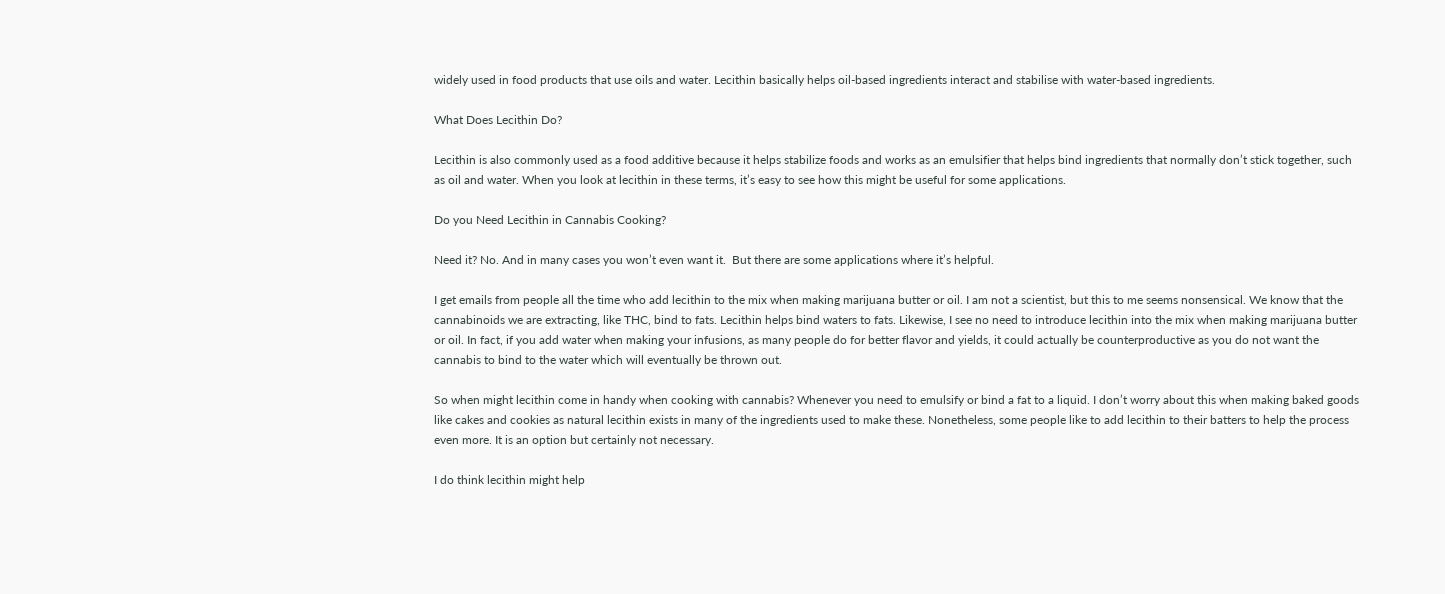widely used in food products that use oils and water. Lecithin basically helps oil-based ingredients interact and stabilise with water-based ingredients.

What Does Lecithin Do?

Lecithin is also commonly used as a food additive because it helps stabilize foods and works as an emulsifier that helps bind ingredients that normally don’t stick together, such as oil and water. When you look at lecithin in these terms, it’s easy to see how this might be useful for some applications.

Do you Need Lecithin in Cannabis Cooking?

Need it? No. And in many cases you won’t even want it.  But there are some applications where it’s helpful.

I get emails from people all the time who add lecithin to the mix when making marijuana butter or oil. I am not a scientist, but this to me seems nonsensical. We know that the cannabinoids we are extracting, like THC, bind to fats. Lecithin helps bind waters to fats. Likewise, I see no need to introduce lecithin into the mix when making marijuana butter or oil. In fact, if you add water when making your infusions, as many people do for better flavor and yields, it could actually be counterproductive as you do not want the cannabis to bind to the water which will eventually be thrown out.

So when might lecithin come in handy when cooking with cannabis? Whenever you need to emulsify or bind a fat to a liquid. I don’t worry about this when making baked goods like cakes and cookies as natural lecithin exists in many of the ingredients used to make these. Nonetheless, some people like to add lecithin to their batters to help the process even more. It is an option but certainly not necessary.

I do think lecithin might help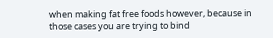when making fat free foods however, because in those cases you are trying to bind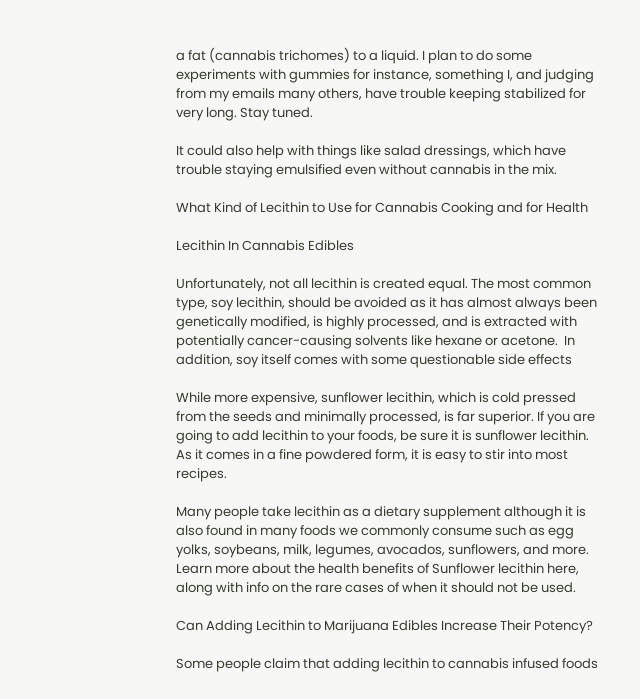a fat (cannabis trichomes) to a liquid. I plan to do some experiments with gummies for instance, something I, and judging from my emails many others, have trouble keeping stabilized for very long. Stay tuned.

It could also help with things like salad dressings, which have trouble staying emulsified even without cannabis in the mix.

What Kind of Lecithin to Use for Cannabis Cooking and for Health

Lecithin In Cannabis Edibles

Unfortunately, not all lecithin is created equal. The most common type, soy lecithin, should be avoided as it has almost always been genetically modified, is highly processed, and is extracted with potentially cancer-causing solvents like hexane or acetone.  In addition, soy itself comes with some questionable side effects

While more expensive, sunflower lecithin, which is cold pressed from the seeds and minimally processed, is far superior. If you are going to add lecithin to your foods, be sure it is sunflower lecithin. As it comes in a fine powdered form, it is easy to stir into most recipes.

Many people take lecithin as a dietary supplement although it is also found in many foods we commonly consume such as egg yolks, soybeans, milk, legumes, avocados, sunflowers, and more.  Learn more about the health benefits of Sunflower lecithin here, along with info on the rare cases of when it should not be used.

Can Adding Lecithin to Marijuana Edibles Increase Their Potency?

Some people claim that adding lecithin to cannabis infused foods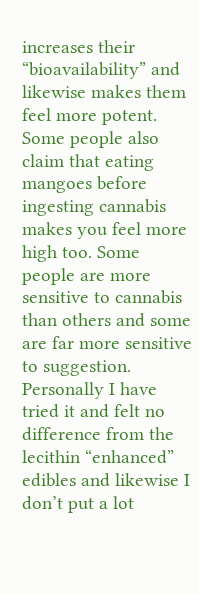increases their “bioavailability” and likewise makes them feel more potent.  Some people also claim that eating mangoes before ingesting cannabis makes you feel more high too. Some people are more sensitive to cannabis than others and some are far more sensitive to suggestion. Personally I have tried it and felt no difference from the lecithin “enhanced” edibles and likewise I don’t put a lot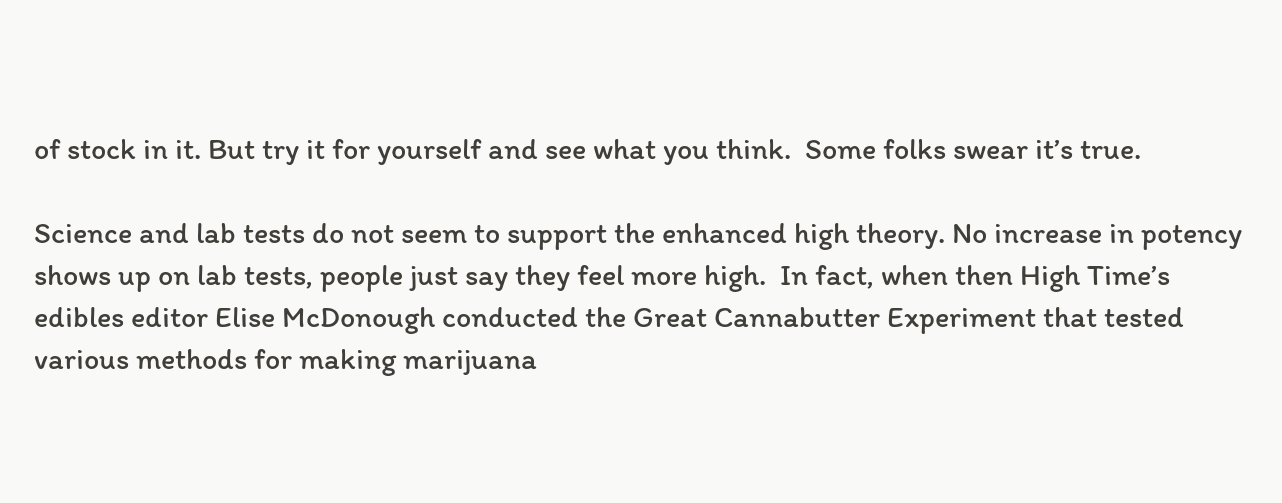of stock in it. But try it for yourself and see what you think.  Some folks swear it’s true.

Science and lab tests do not seem to support the enhanced high theory. No increase in potency shows up on lab tests, people just say they feel more high.  In fact, when then High Time’s edibles editor Elise McDonough conducted the Great Cannabutter Experiment that tested various methods for making marijuana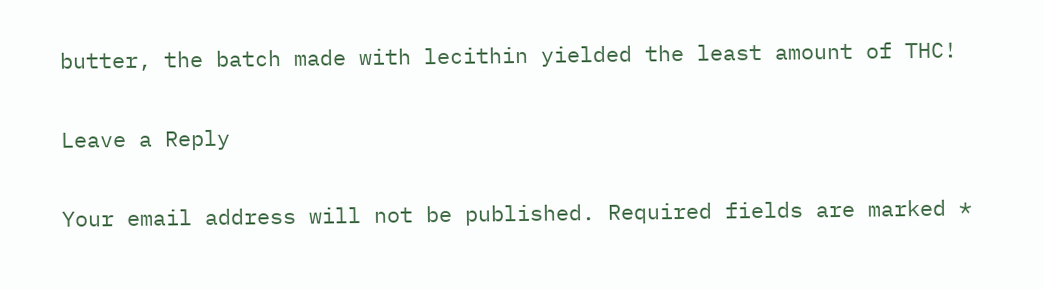butter, the batch made with lecithin yielded the least amount of THC!

Leave a Reply

Your email address will not be published. Required fields are marked *